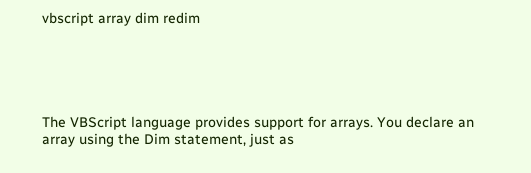vbscript array dim redim





The VBScript language provides support for arrays. You declare an array using the Dim statement, just as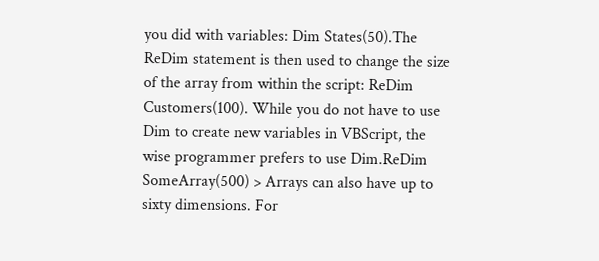you did with variables: Dim States(50).The ReDim statement is then used to change the size of the array from within the script: ReDim Customers(100). While you do not have to use Dim to create new variables in VBScript, the wise programmer prefers to use Dim.ReDim SomeArray(500) > Arrays can also have up to sixty dimensions. For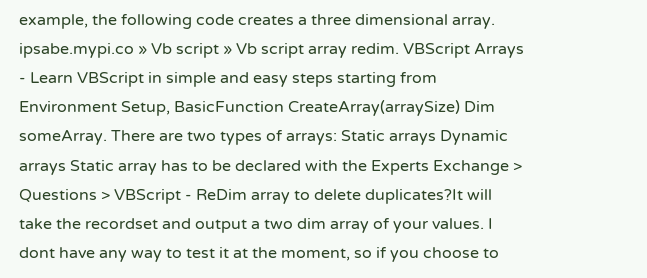example, the following code creates a three dimensional array. ipsabe.mypi.co » Vb script » Vb script array redim. VBScript Arrays - Learn VBScript in simple and easy steps starting from Environment Setup, BasicFunction CreateArray(arraySize) Dim someArray. There are two types of arrays: Static arrays Dynamic arrays Static array has to be declared with the Experts Exchange > Questions > VBScript - ReDim array to delete duplicates?It will take the recordset and output a two dim array of your values. I dont have any way to test it at the moment, so if you choose to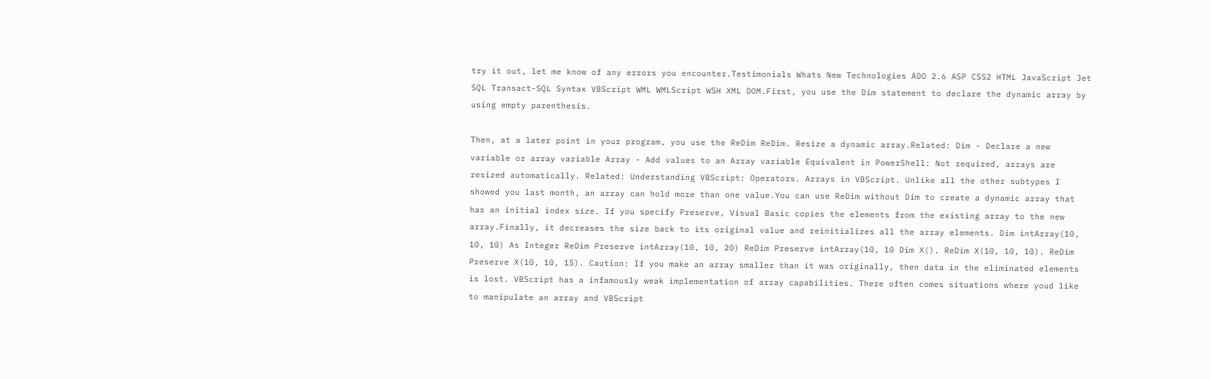try it out, let me know of any errors you encounter.Testimonials Whats New Technologies ADO 2.6 ASP CSS2 HTML JavaScript Jet SQL Transact-SQL Syntax VBScript WML WMLScript WSH XML DOM.First, you use the Dim statement to declare the dynamic array by using empty parenthesis.

Then, at a later point in your program, you use the ReDim ReDim. Resize a dynamic array.Related: Dim - Declare a new variable or array variable Array - Add values to an Array variable Equivalent in PowerShell: Not required, arrays are resized automatically. Related: Understanding VBScript: Operators. Arrays in VBScript. Unlike all the other subtypes I showed you last month, an array can hold more than one value.You can use ReDim without Dim to create a dynamic array that has an initial index size. If you specify Preserve, Visual Basic copies the elements from the existing array to the new array.Finally, it decreases the size back to its original value and reinitializes all the array elements. Dim intArray(10, 10, 10) As Integer ReDim Preserve intArray(10, 10, 20) ReDim Preserve intArray(10, 10 Dim X(). ReDim X(10, 10, 10). ReDim Preserve X(10, 10, 15). Caution: If you make an array smaller than it was originally, then data in the eliminated elements is lost. VBScript has a infamously weak implementation of array capabilities. There often comes situations where youd like to manipulate an array and VBScript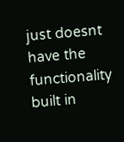just doesnt have the functionality built in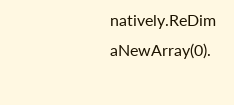natively.ReDim aNewArray(0).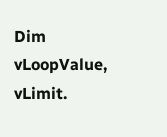Dim vLoopValue, vLimit.